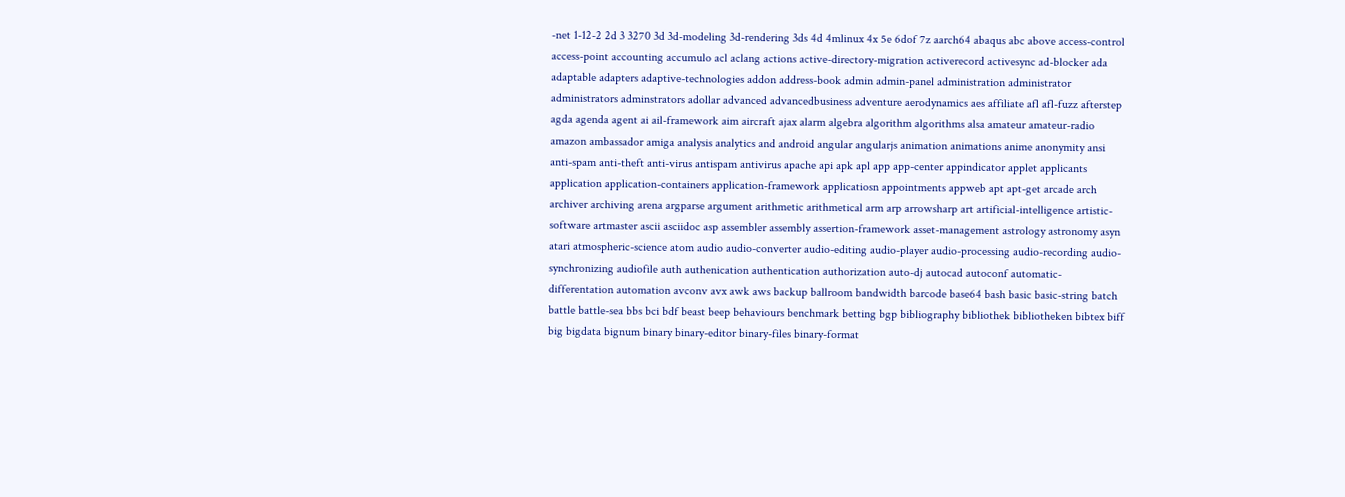-net 1-12-2 2d 3 3270 3d 3d-modeling 3d-rendering 3ds 4d 4mlinux 4x 5e 6dof 7z aarch64 abaqus abc above access-control access-point accounting accumulo acl aclang actions active-directory-migration activerecord activesync ad-blocker ada adaptable adapters adaptive-technologies addon address-book admin admin-panel administration administrator administrators adminstrators adollar advanced advancedbusiness adventure aerodynamics aes affiliate afl afl-fuzz afterstep agda agenda agent ai ail-framework aim aircraft ajax alarm algebra algorithm algorithms alsa amateur amateur-radio amazon ambassador amiga analysis analytics and android angular angularjs animation animations anime anonymity ansi anti-spam anti-theft anti-virus antispam antivirus apache api apk apl app app-center appindicator applet applicants application application-containers application-framework applicatiosn appointments appweb apt apt-get arcade arch archiver archiving arena argparse argument arithmetic arithmetical arm arp arrowsharp art artificial-intelligence artistic-software artmaster ascii asciidoc asp assembler assembly assertion-framework asset-management astrology astronomy asyn atari atmospheric-science atom audio audio-converter audio-editing audio-player audio-processing audio-recording audio-synchronizing audiofile auth authenication authentication authorization auto-dj autocad autoconf automatic-differentation automation avconv avx awk aws backup ballroom bandwidth barcode base64 bash basic basic-string batch battle battle-sea bbs bci bdf beast beep behaviours benchmark betting bgp bibliography bibliothek bibliotheken bibtex biff big bigdata bignum binary binary-editor binary-files binary-format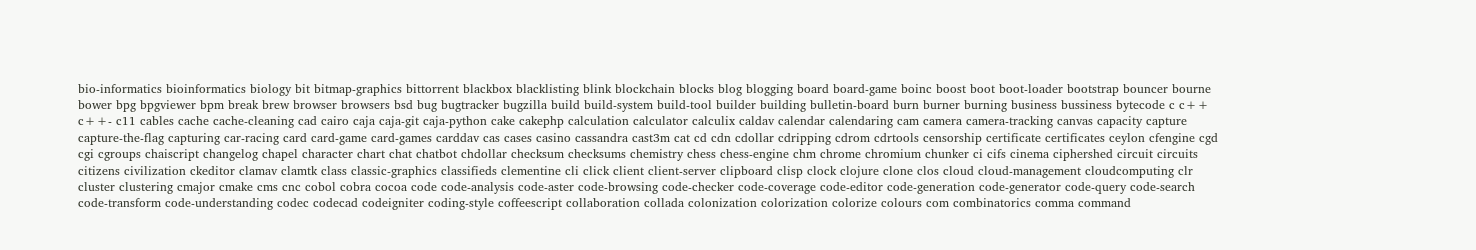bio-informatics bioinformatics biology bit bitmap-graphics bittorrent blackbox blacklisting blink blockchain blocks blog blogging board board-game boinc boost boot boot-loader bootstrap bouncer bourne bower bpg bpgviewer bpm break brew browser browsers bsd bug bugtracker bugzilla build build-system build-tool builder building bulletin-board burn burner burning business bussiness bytecode c c++ c++- c11 cables cache cache-cleaning cad cairo caja caja-git caja-python cake cakephp calculation calculator calculix caldav calendar calendaring cam camera camera-tracking canvas capacity capture capture-the-flag capturing car-racing card card-game card-games carddav cas cases casino cassandra cast3m cat cd cdn cdollar cdripping cdrom cdrtools censorship certificate certificates ceylon cfengine cgd cgi cgroups chaiscript changelog chapel character chart chat chatbot chdollar checksum checksums chemistry chess chess-engine chm chrome chromium chunker ci cifs cinema ciphershed circuit circuits citizens civilization ckeditor clamav clamtk class classic-graphics classifieds clementine cli click client client-server clipboard clisp clock clojure clone clos cloud cloud-management cloudcomputing clr cluster clustering cmajor cmake cms cnc cobol cobra cocoa code code-analysis code-aster code-browsing code-checker code-coverage code-editor code-generation code-generator code-query code-search code-transform code-understanding codec codecad codeigniter coding-style coffeescript collaboration collada colonization colorization colorize colours com combinatorics comma command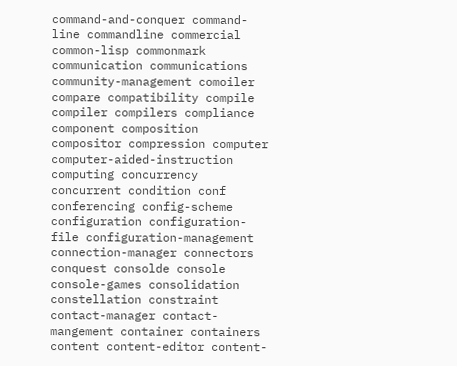command-and-conquer command-line commandline commercial common-lisp commonmark communication communications community-management comoiler compare compatibility compile compiler compilers compliance component composition compositor compression computer computer-aided-instruction computing concurrency concurrent condition conf conferencing config-scheme configuration configuration-file configuration-management connection-manager connectors conquest consolde console console-games consolidation constellation constraint contact-manager contact-mangement container containers content content-editor content-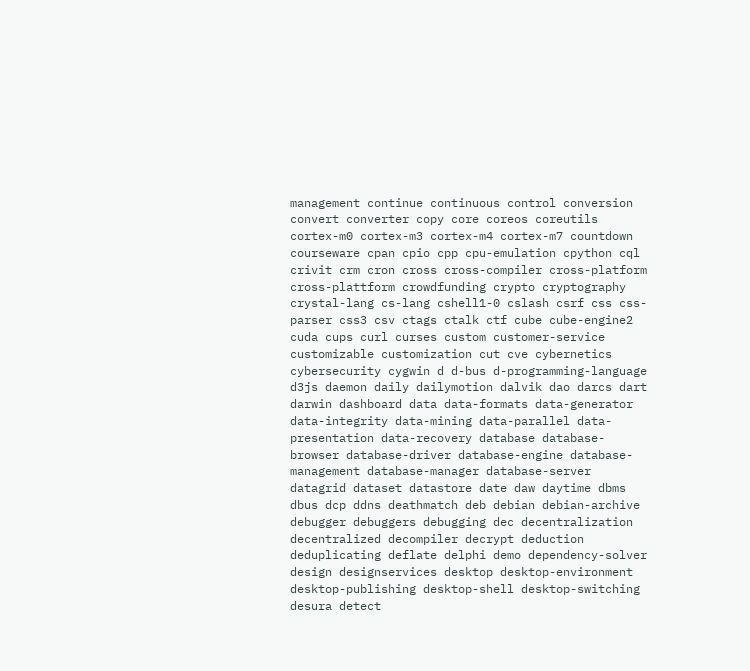management continue continuous control conversion convert converter copy core coreos coreutils cortex-m0 cortex-m3 cortex-m4 cortex-m7 countdown courseware cpan cpio cpp cpu-emulation cpython cql crivit crm cron cross cross-compiler cross-platform cross-plattform crowdfunding crypto cryptography crystal-lang cs-lang cshell1-0 cslash csrf css css-parser css3 csv ctags ctalk ctf cube cube-engine2 cuda cups curl curses custom customer-service customizable customization cut cve cybernetics cybersecurity cygwin d d-bus d-programming-language d3js daemon daily dailymotion dalvik dao darcs dart darwin dashboard data data-formats data-generator data-integrity data-mining data-parallel data-presentation data-recovery database database-browser database-driver database-engine database-management database-manager database-server datagrid dataset datastore date daw daytime dbms dbus dcp ddns deathmatch deb debian debian-archive debugger debuggers debugging dec decentralization decentralized decompiler decrypt deduction deduplicating deflate delphi demo dependency-solver design designservices desktop desktop-environment desktop-publishing desktop-shell desktop-switching desura detect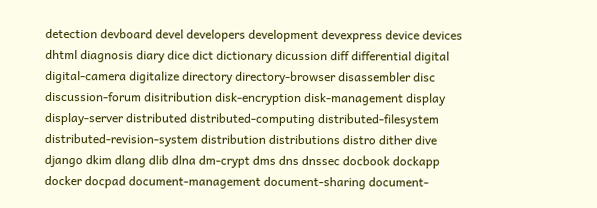detection devboard devel developers development devexpress device devices dhtml diagnosis diary dice dict dictionary dicussion diff differential digital digital-camera digitalize directory directory-browser disassembler disc discussion-forum disitribution disk-encryption disk-management display display-server distributed distributed-computing distributed-filesystem distributed-revision-system distribution distributions distro dither dive django dkim dlang dlib dlna dm-crypt dms dns dnssec docbook dockapp docker docpad document-management document-sharing document-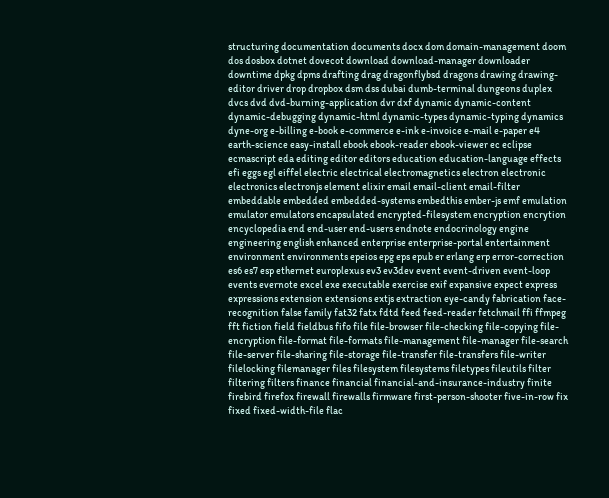structuring documentation documents docx dom domain-management doom dos dosbox dotnet dovecot download download-manager downloader downtime dpkg dpms drafting drag dragonflybsd dragons drawing drawing-editor driver drop dropbox dsm dss dubai dumb-terminal dungeons duplex dvcs dvd dvd-burning-application dvr dxf dynamic dynamic-content dynamic-debugging dynamic-html dynamic-types dynamic-typing dynamics dyne-org e-billing e-book e-commerce e-ink e-invoice e-mail e-paper e4 earth-science easy-install ebook ebook-reader ebook-viewer ec eclipse ecmascript eda editing editor editors education education-language effects efi eggs egl eiffel electric electrical electromagnetics electron electronic electronics electronjs element elixir email email-client email-filter embeddable embedded embedded-systems embedthis ember-js emf emulation emulator emulators encapsulated encrypted-filesystem encryption encrytion encyclopedia end end-user end-users endnote endocrinology engine engineering english enhanced enterprise enterprise-portal entertainment environment environments epeios epg eps epub er erlang erp error-correction es6 es7 esp ethernet europlexus ev3 ev3dev event event-driven event-loop events evernote excel exe executable exercise exif expansive expect express expressions extension extensions extjs extraction eye-candy fabrication face-recognition false family fat32 fatx fdtd feed feed-reader fetchmail ffi ffmpeg fft fiction field fieldbus fifo file file-browser file-checking file-copying file-encryption file-format file-formats file-management file-manager file-search file-server file-sharing file-storage file-transfer file-transfers file-writer filelocking filemanager files filesystem filesystems filetypes fileutils filter filtering filters finance financial financial-and-insurance-industry finite firebird firefox firewall firewalls firmware first-person-shooter five-in-row fix fixed fixed-width-file flac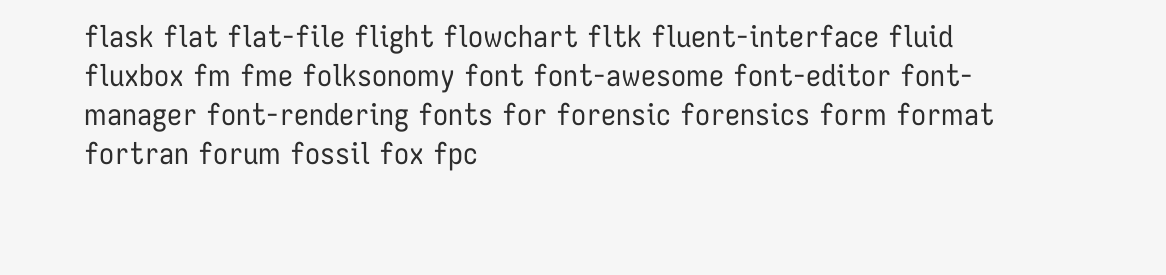flask flat flat-file flight flowchart fltk fluent-interface fluid fluxbox fm fme folksonomy font font-awesome font-editor font-manager font-rendering fonts for forensic forensics form format fortran forum fossil fox fpc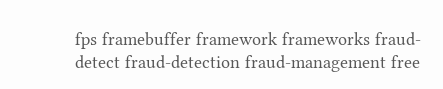fps framebuffer framework frameworks fraud-detect fraud-detection fraud-management free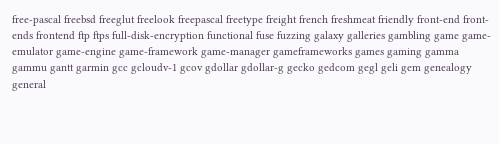free-pascal freebsd freeglut freelook freepascal freetype freight french freshmeat friendly front-end front-ends frontend ftp ftps full-disk-encryption functional fuse fuzzing galaxy galleries gambling game game-emulator game-engine game-framework game-manager gameframeworks games gaming gamma gammu gantt garmin gcc gcloudv-1 gcov gdollar gdollar-g gecko gedcom gegl geli gem genealogy general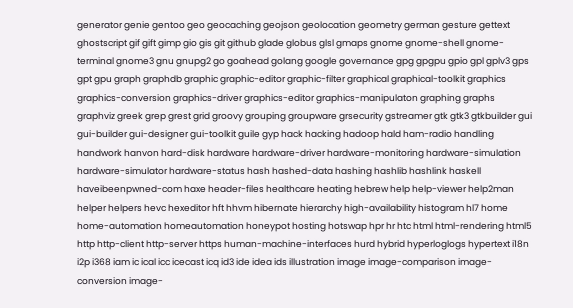generator genie gentoo geo geocaching geojson geolocation geometry german gesture gettext ghostscript gif gift gimp gio gis git github glade globus glsl gmaps gnome gnome-shell gnome-terminal gnome3 gnu gnupg2 go goahead golang google governance gpg gpgpu gpio gpl gplv3 gps gpt gpu graph graphdb graphic graphic-editor graphic-filter graphical graphical-toolkit graphics graphics-conversion graphics-driver graphics-editor graphics-manipulaton graphing graphs graphviz greek grep grest grid groovy grouping groupware grsecurity gstreamer gtk gtk3 gtkbuilder gui gui-builder gui-designer gui-toolkit guile gyp hack hacking hadoop hald ham-radio handling handwork hanvon hard-disk hardware hardware-driver hardware-monitoring hardware-simulation hardware-simulator hardware-status hash hashed-data hashing hashlib hashlink haskell haveibeenpwned-com haxe header-files healthcare heating hebrew help help-viewer help2man helper helpers hevc hexeditor hft hhvm hibernate hierarchy high-availability histogram hl7 home home-automation homeautomation honeypot hosting hotswap hpr hr htc html html-rendering html5 http http-client http-server https human-machine-interfaces hurd hybrid hyperloglogs hypertext i18n i2p i368 iam ic ical icc icecast icq id3 ide idea ids illustration image image-comparison image-conversion image-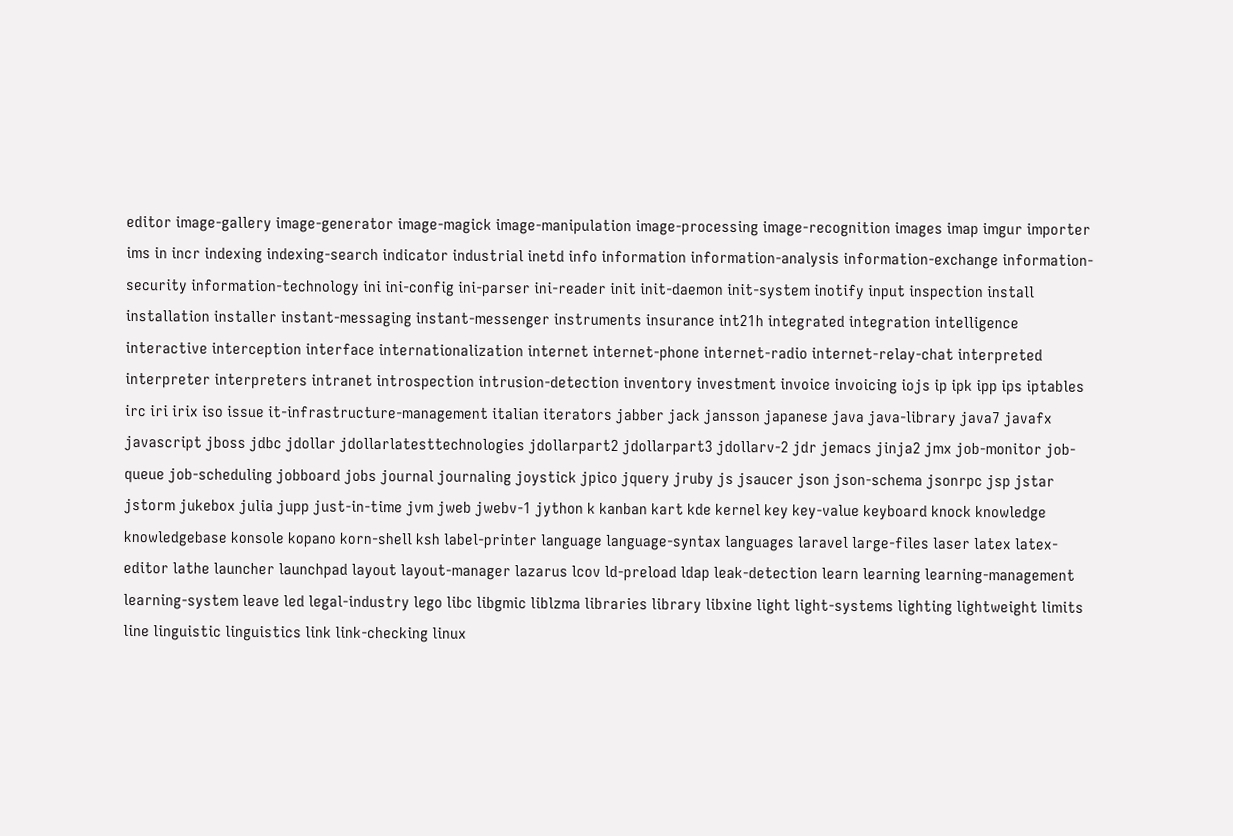editor image-gallery image-generator image-magick image-manipulation image-processing image-recognition images imap imgur importer ims in incr indexing indexing-search indicator industrial inetd info information information-analysis information-exchange information-security information-technology ini ini-config ini-parser ini-reader init init-daemon init-system inotify input inspection install installation installer instant-messaging instant-messenger instruments insurance int21h integrated integration intelligence interactive interception interface internationalization internet internet-phone internet-radio internet-relay-chat interpreted interpreter interpreters intranet introspection intrusion-detection inventory investment invoice invoicing iojs ip ipk ipp ips iptables irc iri irix iso issue it-infrastructure-management italian iterators jabber jack jansson japanese java java-library java7 javafx javascript jboss jdbc jdollar jdollarlatesttechnologies jdollarpart2 jdollarpart3 jdollarv-2 jdr jemacs jinja2 jmx job-monitor job-queue job-scheduling jobboard jobs journal journaling joystick jpico jquery jruby js jsaucer json json-schema jsonrpc jsp jstar jstorm jukebox julia jupp just-in-time jvm jweb jwebv-1 jython k kanban kart kde kernel key key-value keyboard knock knowledge knowledgebase konsole kopano korn-shell ksh label-printer language language-syntax languages laravel large-files laser latex latex-editor lathe launcher launchpad layout layout-manager lazarus lcov ld-preload ldap leak-detection learn learning learning-management learning-system leave led legal-industry lego libc libgmic liblzma libraries library libxine light light-systems lighting lightweight limits line linguistic linguistics link link-checking linux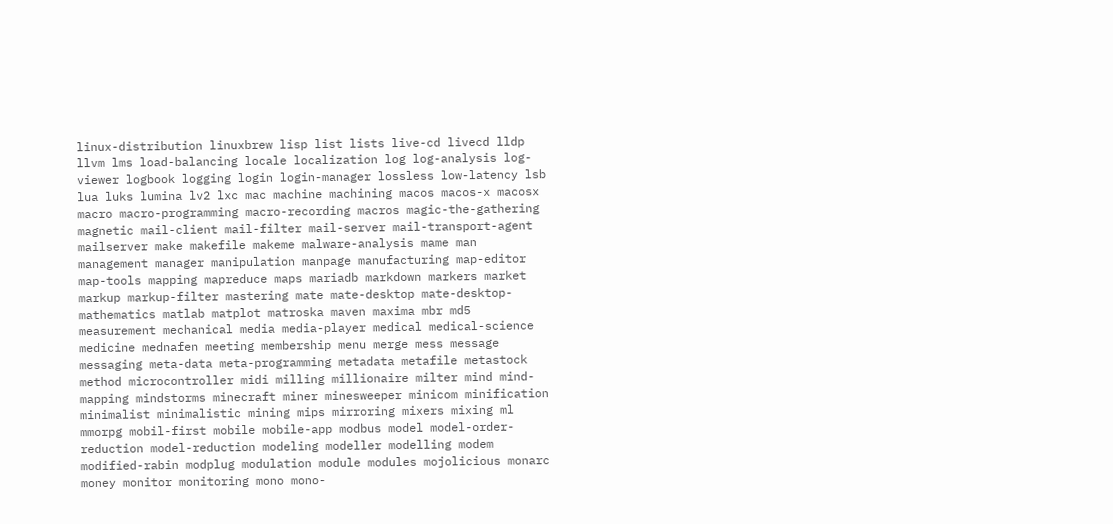linux-distribution linuxbrew lisp list lists live-cd livecd lldp llvm lms load-balancing locale localization log log-analysis log-viewer logbook logging login login-manager lossless low-latency lsb lua luks lumina lv2 lxc mac machine machining macos macos-x macosx macro macro-programming macro-recording macros magic-the-gathering magnetic mail-client mail-filter mail-server mail-transport-agent mailserver make makefile makeme malware-analysis mame man management manager manipulation manpage manufacturing map-editor map-tools mapping mapreduce maps mariadb markdown markers market markup markup-filter mastering mate mate-desktop mate-desktop- mathematics matlab matplot matroska maven maxima mbr md5 measurement mechanical media media-player medical medical-science medicine mednafen meeting membership menu merge mess message messaging meta-data meta-programming metadata metafile metastock method microcontroller midi milling millionaire milter mind mind-mapping mindstorms minecraft miner minesweeper minicom minification minimalist minimalistic mining mips mirroring mixers mixing ml mmorpg mobil-first mobile mobile-app modbus model model-order-reduction model-reduction modeling modeller modelling modem modified-rabin modplug modulation module modules mojolicious monarc money monitor monitoring mono mono-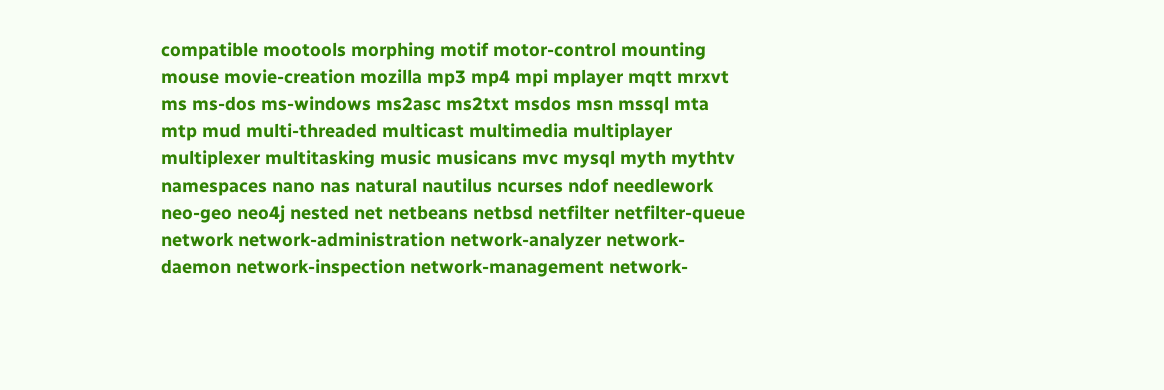compatible mootools morphing motif motor-control mounting mouse movie-creation mozilla mp3 mp4 mpi mplayer mqtt mrxvt ms ms-dos ms-windows ms2asc ms2txt msdos msn mssql mta mtp mud multi-threaded multicast multimedia multiplayer multiplexer multitasking music musicans mvc mysql myth mythtv namespaces nano nas natural nautilus ncurses ndof needlework neo-geo neo4j nested net netbeans netbsd netfilter netfilter-queue network network-administration network-analyzer network-daemon network-inspection network-management network-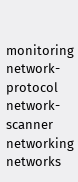monitoring network-protocol network-scanner networking networks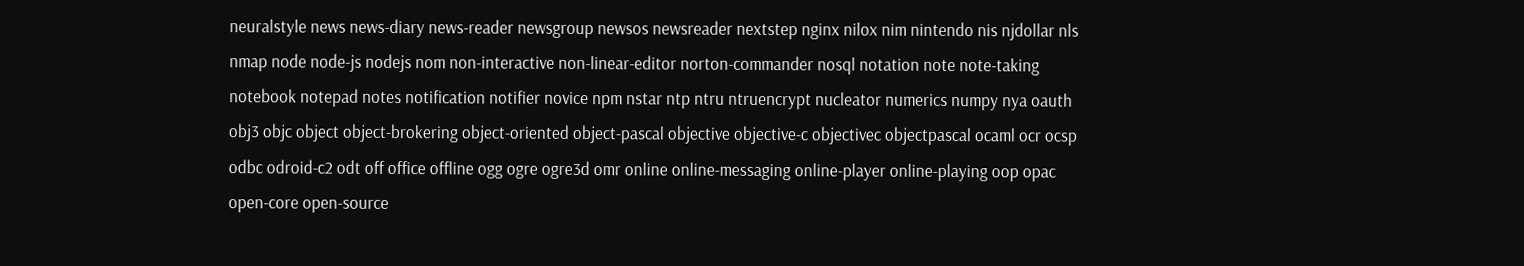neuralstyle news news-diary news-reader newsgroup newsos newsreader nextstep nginx nilox nim nintendo nis njdollar nls nmap node node-js nodejs nom non-interactive non-linear-editor norton-commander nosql notation note note-taking notebook notepad notes notification notifier novice npm nstar ntp ntru ntruencrypt nucleator numerics numpy nya oauth obj3 objc object object-brokering object-oriented object-pascal objective objective-c objectivec objectpascal ocaml ocr ocsp odbc odroid-c2 odt off office offline ogg ogre ogre3d omr online online-messaging online-player online-playing oop opac open-core open-source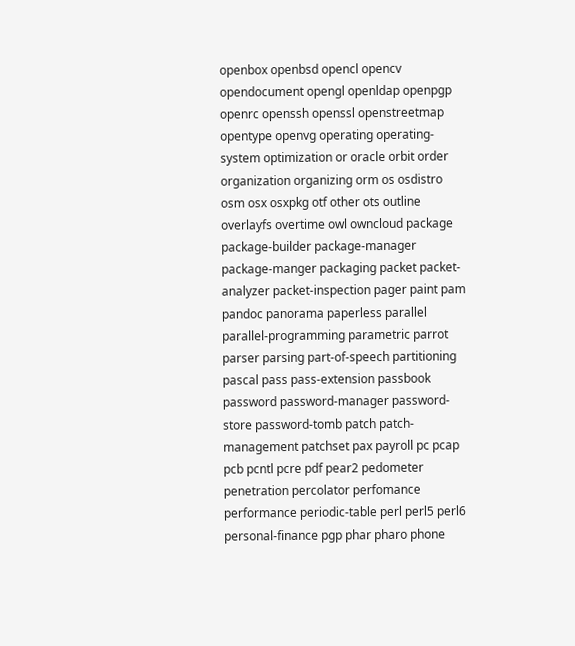openbox openbsd opencl opencv opendocument opengl openldap openpgp openrc openssh openssl openstreetmap opentype openvg operating operating-system optimization or oracle orbit order organization organizing orm os osdistro osm osx osxpkg otf other ots outline overlayfs overtime owl owncloud package package-builder package-manager package-manger packaging packet packet-analyzer packet-inspection pager paint pam pandoc panorama paperless parallel parallel-programming parametric parrot parser parsing part-of-speech partitioning pascal pass pass-extension passbook password password-manager password-store password-tomb patch patch-management patchset pax payroll pc pcap pcb pcntl pcre pdf pear2 pedometer penetration percolator perfomance performance periodic-table perl perl5 perl6 personal-finance pgp phar pharo phone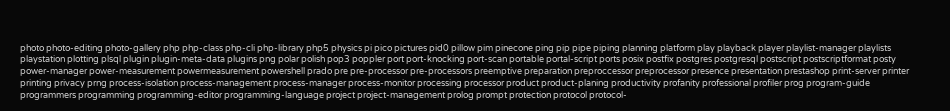photo photo-editing photo-gallery php php-class php-cli php-library php5 physics pi pico pictures pid0 pillow pim pinecone ping pip pipe piping planning platform play playback player playlist-manager playlists playstation plotting plsql plugin plugin-meta-data plugins png polar polish pop3 poppler port port-knocking port-scan portable portal-script ports posix postfix postgres postgresql postscript postscriptformat posty power-manager power-measurement powermeasurement powershell prado pre pre-processor pre-processors preemptive preparation preproccessor preprocessor presence presentation prestashop print-server printer printing privacy prng process-isolation process-management process-manager process-monitor processing processor product product-planing productivity profanity professional profiler prog program-guide programmers programming programming-editor programming-language project project-management prolog prompt protection protocol protocol-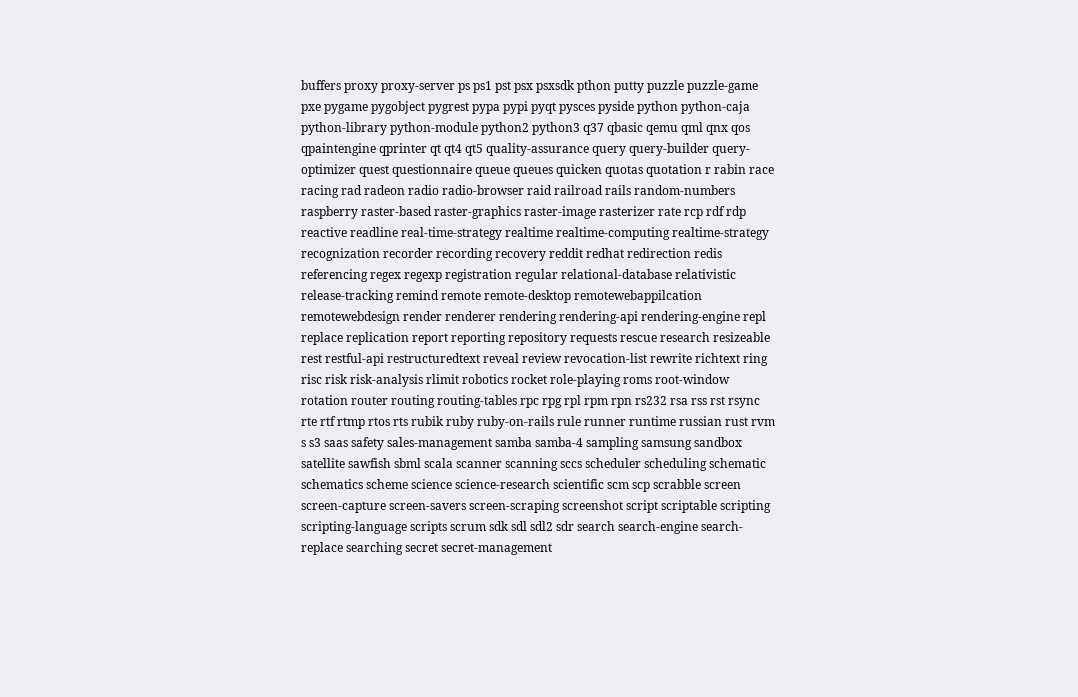buffers proxy proxy-server ps ps1 pst psx psxsdk pthon putty puzzle puzzle-game pxe pygame pygobject pygrest pypa pypi pyqt pysces pyside python python-caja python-library python-module python2 python3 q37 qbasic qemu qml qnx qos qpaintengine qprinter qt qt4 qt5 quality-assurance query query-builder query-optimizer quest questionnaire queue queues quicken quotas quotation r rabin race racing rad radeon radio radio-browser raid railroad rails random-numbers raspberry raster-based raster-graphics raster-image rasterizer rate rcp rdf rdp reactive readline real-time-strategy realtime realtime-computing realtime-strategy recognization recorder recording recovery reddit redhat redirection redis referencing regex regexp registration regular relational-database relativistic release-tracking remind remote remote-desktop remotewebappilcation remotewebdesign render renderer rendering rendering-api rendering-engine repl replace replication report reporting repository requests rescue research resizeable rest restful-api restructuredtext reveal review revocation-list rewrite richtext ring risc risk risk-analysis rlimit robotics rocket role-playing roms root-window rotation router routing routing-tables rpc rpg rpl rpm rpn rs232 rsa rss rst rsync rte rtf rtmp rtos rts rubik ruby ruby-on-rails rule runner runtime russian rust rvm s s3 saas safety sales-management samba samba-4 sampling samsung sandbox satellite sawfish sbml scala scanner scanning sccs scheduler scheduling schematic schematics scheme science science-research scientific scm scp scrabble screen screen-capture screen-savers screen-scraping screenshot script scriptable scripting scripting-language scripts scrum sdk sdl sdl2 sdr search search-engine search-replace searching secret secret-management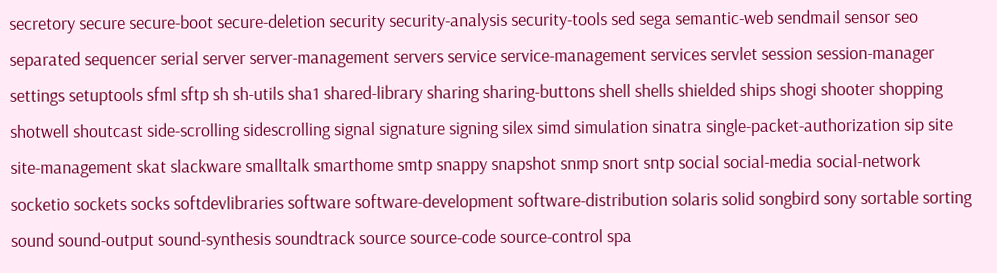secretory secure secure-boot secure-deletion security security-analysis security-tools sed sega semantic-web sendmail sensor seo separated sequencer serial server server-management servers service service-management services servlet session session-manager settings setuptools sfml sftp sh sh-utils sha1 shared-library sharing sharing-buttons shell shells shielded ships shogi shooter shopping shotwell shoutcast side-scrolling sidescrolling signal signature signing silex simd simulation sinatra single-packet-authorization sip site site-management skat slackware smalltalk smarthome smtp snappy snapshot snmp snort sntp social social-media social-network socketio sockets socks softdevlibraries software software-development software-distribution solaris solid songbird sony sortable sorting sound sound-output sound-synthesis soundtrack source source-code source-control spa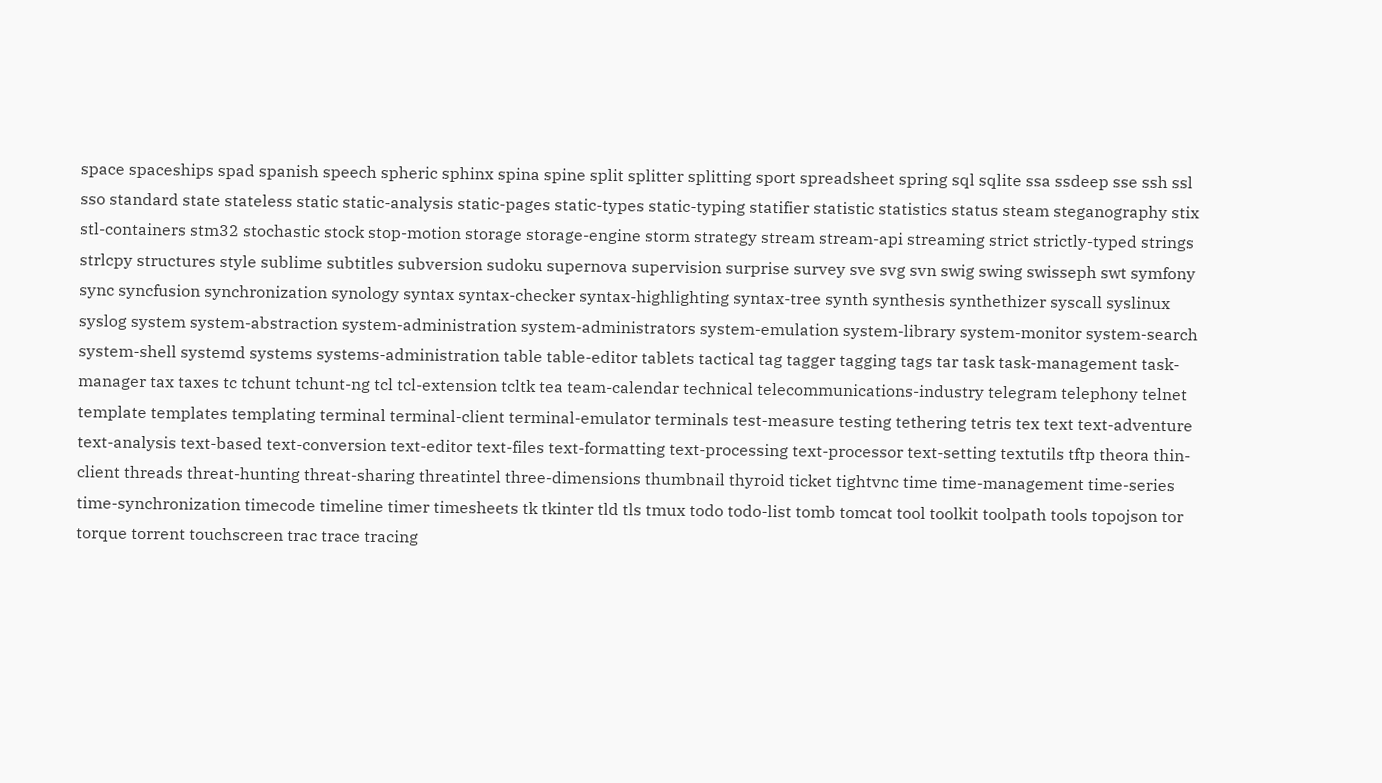space spaceships spad spanish speech spheric sphinx spina spine split splitter splitting sport spreadsheet spring sql sqlite ssa ssdeep sse ssh ssl sso standard state stateless static static-analysis static-pages static-types static-typing statifier statistic statistics status steam steganography stix stl-containers stm32 stochastic stock stop-motion storage storage-engine storm strategy stream stream-api streaming strict strictly-typed strings strlcpy structures style sublime subtitles subversion sudoku supernova supervision surprise survey sve svg svn swig swing swisseph swt symfony sync syncfusion synchronization synology syntax syntax-checker syntax-highlighting syntax-tree synth synthesis synthethizer syscall syslinux syslog system system-abstraction system-administration system-administrators system-emulation system-library system-monitor system-search system-shell systemd systems systems-administration table table-editor tablets tactical tag tagger tagging tags tar task task-management task-manager tax taxes tc tchunt tchunt-ng tcl tcl-extension tcltk tea team-calendar technical telecommunications-industry telegram telephony telnet template templates templating terminal terminal-client terminal-emulator terminals test-measure testing tethering tetris tex text text-adventure text-analysis text-based text-conversion text-editor text-files text-formatting text-processing text-processor text-setting textutils tftp theora thin-client threads threat-hunting threat-sharing threatintel three-dimensions thumbnail thyroid ticket tightvnc time time-management time-series time-synchronization timecode timeline timer timesheets tk tkinter tld tls tmux todo todo-list tomb tomcat tool toolkit toolpath tools topojson tor torque torrent touchscreen trac trace tracing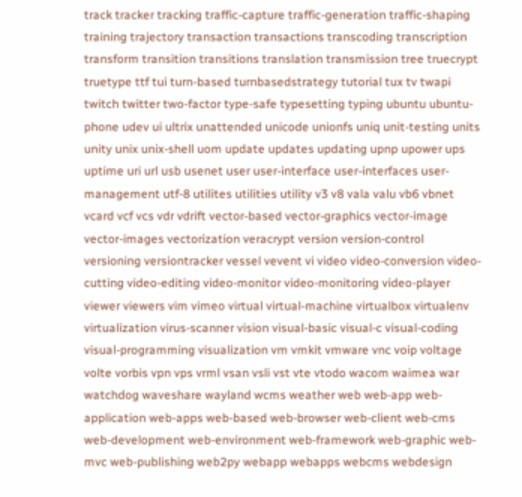track tracker tracking traffic-capture traffic-generation traffic-shaping training trajectory transaction transactions transcoding transcription transform transition transitions translation transmission tree truecrypt truetype ttf tui turn-based turnbasedstrategy tutorial tux tv twapi twitch twitter two-factor type-safe typesetting typing ubuntu ubuntu-phone udev ui ultrix unattended unicode unionfs uniq unit-testing units unity unix unix-shell uom update updates updating upnp upower ups uptime uri url usb usenet user user-interface user-interfaces user-management utf-8 utilites utilities utility v3 v8 vala valu vb6 vbnet vcard vcf vcs vdr vdrift vector-based vector-graphics vector-image vector-images vectorization veracrypt version version-control versioning versiontracker vessel vevent vi video video-conversion video-cutting video-editing video-monitor video-monitoring video-player viewer viewers vim vimeo virtual virtual-machine virtualbox virtualenv virtualization virus-scanner vision visual-basic visual-c visual-coding visual-programming visualization vm vmkit vmware vnc voip voltage volte vorbis vpn vps vrml vsan vsli vst vte vtodo wacom waimea war watchdog waveshare wayland wcms weather web web-app web-application web-apps web-based web-browser web-client web-cms web-development web-environment web-framework web-graphic web-mvc web-publishing web2py webapp webapps webcms webdesign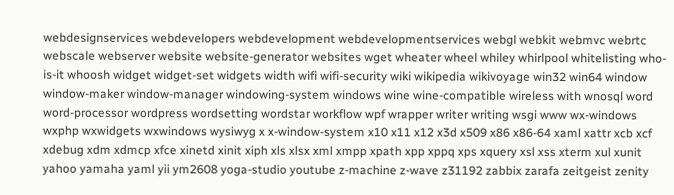webdesignservices webdevelopers webdevelopment webdevelopmentservices webgl webkit webmvc webrtc webscale webserver website website-generator websites wget wheater wheel whiley whirlpool whitelisting who-is-it whoosh widget widget-set widgets width wifi wifi-security wiki wikipedia wikivoyage win32 win64 window window-maker window-manager windowing-system windows wine wine-compatible wireless with wnosql word word-processor wordpress wordsetting wordstar workflow wpf wrapper writer writing wsgi www wx-windows wxphp wxwidgets wxwindows wysiwyg x x-window-system x10 x11 x12 x3d x509 x86 x86-64 xaml xattr xcb xcf xdebug xdm xdmcp xfce xinetd xinit xiph xls xlsx xml xmpp xpath xpp xppq xps xquery xsl xss xterm xul xunit yahoo yamaha yaml yii ym2608 yoga-studio youtube z-machine z-wave z31192 zabbix zarafa zeitgeist zenity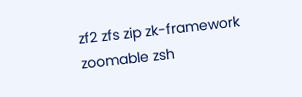zf2 zfs zip zk-framework zoomable zsh